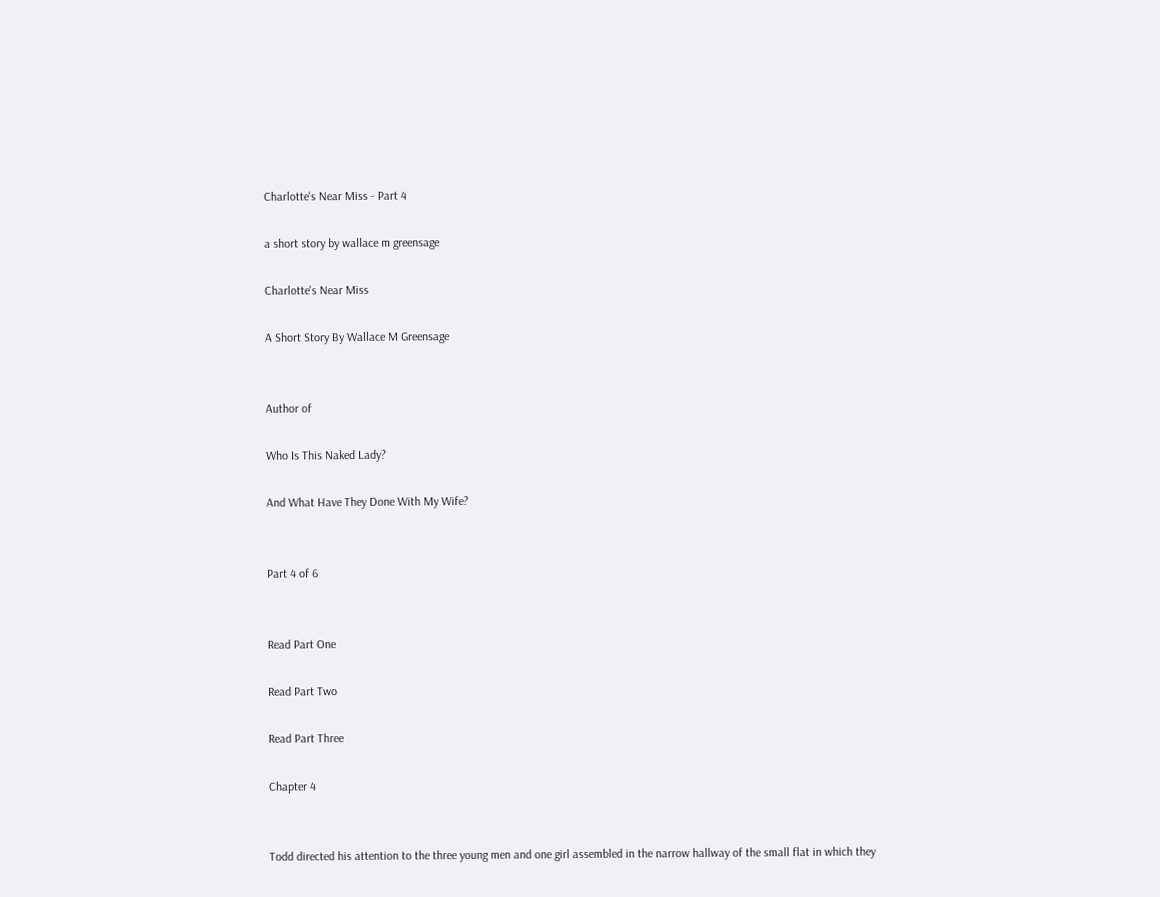Charlotte's Near Miss - Part 4

a short story by wallace m greensage

Charlotte's Near Miss

A Short Story By Wallace M Greensage


Author of

Who Is This Naked Lady?

And What Have They Done With My Wife?


Part 4 of 6


Read Part One

Read Part Two

Read Part Three

Chapter 4


Todd directed his attention to the three young men and one girl assembled in the narrow hallway of the small flat in which they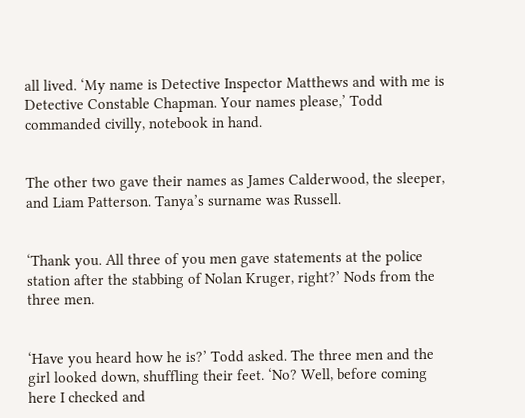all lived. ‘My name is Detective Inspector Matthews and with me is Detective Constable Chapman. Your names please,’ Todd commanded civilly, notebook in hand.


The other two gave their names as James Calderwood, the sleeper, and Liam Patterson. Tanya’s surname was Russell.


‘Thank you. All three of you men gave statements at the police station after the stabbing of Nolan Kruger, right?’ Nods from the three men.


‘Have you heard how he is?’ Todd asked. The three men and the girl looked down, shuffling their feet. ‘No? Well, before coming here I checked and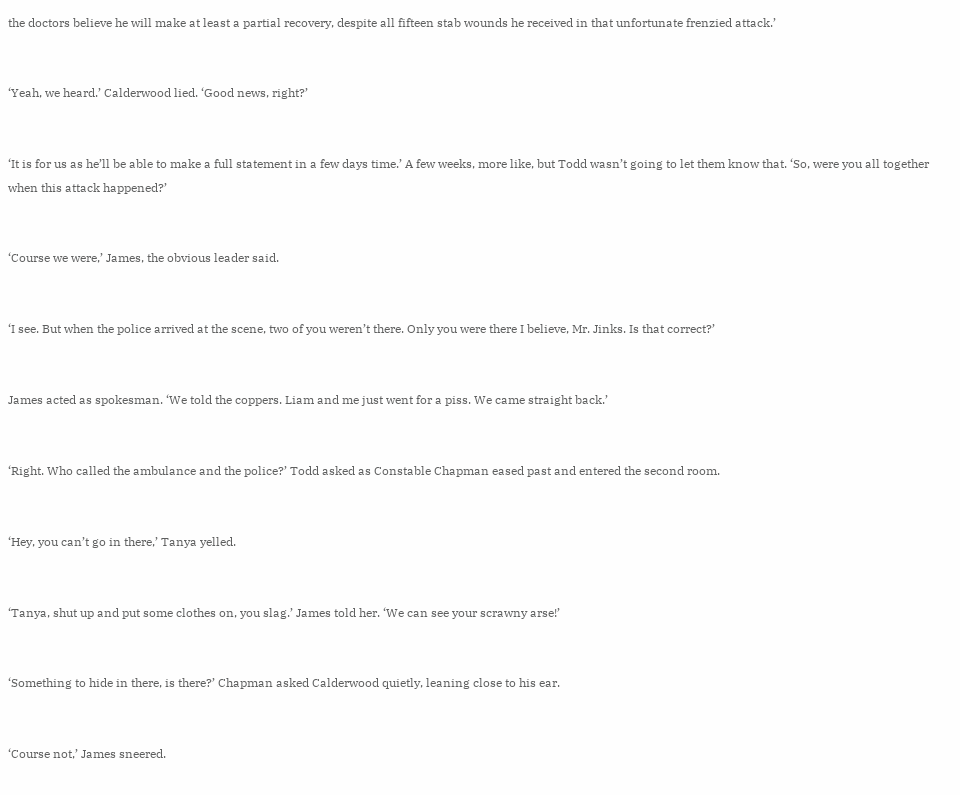the doctors believe he will make at least a partial recovery, despite all fifteen stab wounds he received in that unfortunate frenzied attack.’


‘Yeah, we heard.’ Calderwood lied. ‘Good news, right?’


‘It is for us as he’ll be able to make a full statement in a few days time.’ A few weeks, more like, but Todd wasn’t going to let them know that. ‘So, were you all together when this attack happened?’


‘Course we were,’ James, the obvious leader said.


‘I see. But when the police arrived at the scene, two of you weren’t there. Only you were there I believe, Mr. Jinks. Is that correct?’


James acted as spokesman. ‘We told the coppers. Liam and me just went for a piss. We came straight back.’


‘Right. Who called the ambulance and the police?’ Todd asked as Constable Chapman eased past and entered the second room.


‘Hey, you can’t go in there,’ Tanya yelled.


‘Tanya, shut up and put some clothes on, you slag.’ James told her. ‘We can see your scrawny arse!’


‘Something to hide in there, is there?’ Chapman asked Calderwood quietly, leaning close to his ear.


‘Course not,’ James sneered.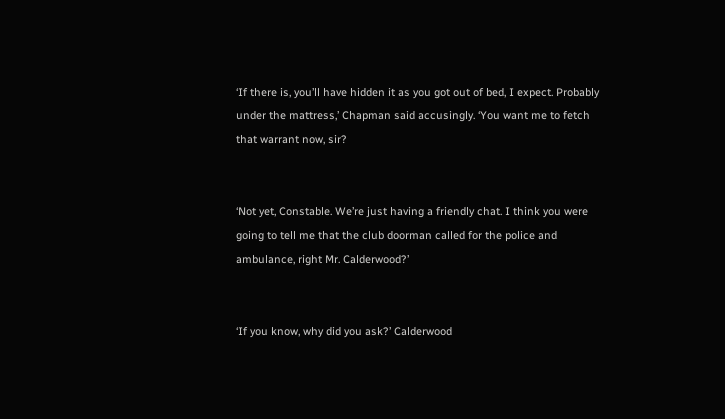‘If there is, you’ll have hidden it as you got out of bed, I expect. Probably under the mattress,’ Chapman said accusingly. ‘You want me to fetch that warrant now, sir?


‘Not yet, Constable. We’re just having a friendly chat. I think you were going to tell me that the club doorman called for the police and ambulance, right Mr. Calderwood?’


‘If you know, why did you ask?’ Calderwood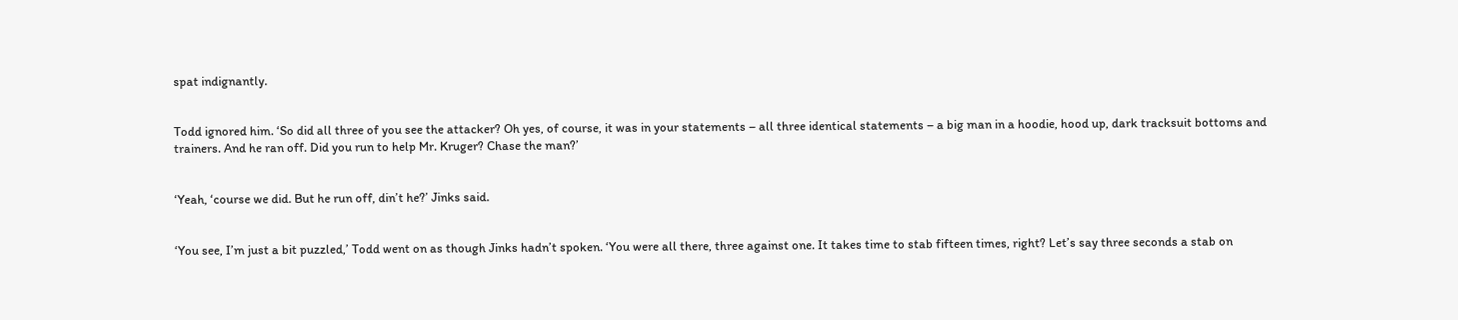spat indignantly.


Todd ignored him. ‘So did all three of you see the attacker? Oh yes, of course, it was in your statements – all three identical statements – a big man in a hoodie, hood up, dark tracksuit bottoms and trainers. And he ran off. Did you run to help Mr. Kruger? Chase the man?’


‘Yeah, ‘course we did. But he run off, din’t he?’ Jinks said.


‘You see, I’m just a bit puzzled,’ Todd went on as though Jinks hadn’t spoken. ‘You were all there, three against one. It takes time to stab fifteen times, right? Let’s say three seconds a stab on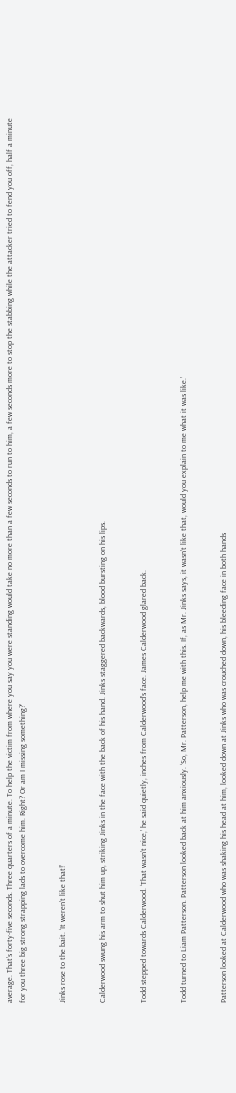average. That’s forty-five seconds. Three quarters of a minute. To help the victim from where you say you were standing would take no more than a few seconds to run to him, a few seconds more to stop the stabbing while the attacker tried to fend you off, half a minute for you three big strong strapping lads to overcome him. Right? Or am I missing something?’


Jinks rose to the bait. ‘It weren’t like that!’


Calderwood swung his arm to shut him up, striking Jinks in the face with the back of his hand. Jinks staggered backwards, blood bursting on his lips.


Todd stepped towards Calderwood. ‘That wasn’t nice,’ he said quietly, inches from Calderwood’s face. James Calderwood glared back.


Todd turned to Liam Patterson. Patterson looked back at him anxiously. ‘So, Mr. Patterson, help me with this. If, as Mr. Jinks says, it wasn’t like that, would you explain to me what it was like.’


Patterson looked at Calderwood who was shaking his head at him, looked down at Jinks who was crouched down, his bleeding face in both hands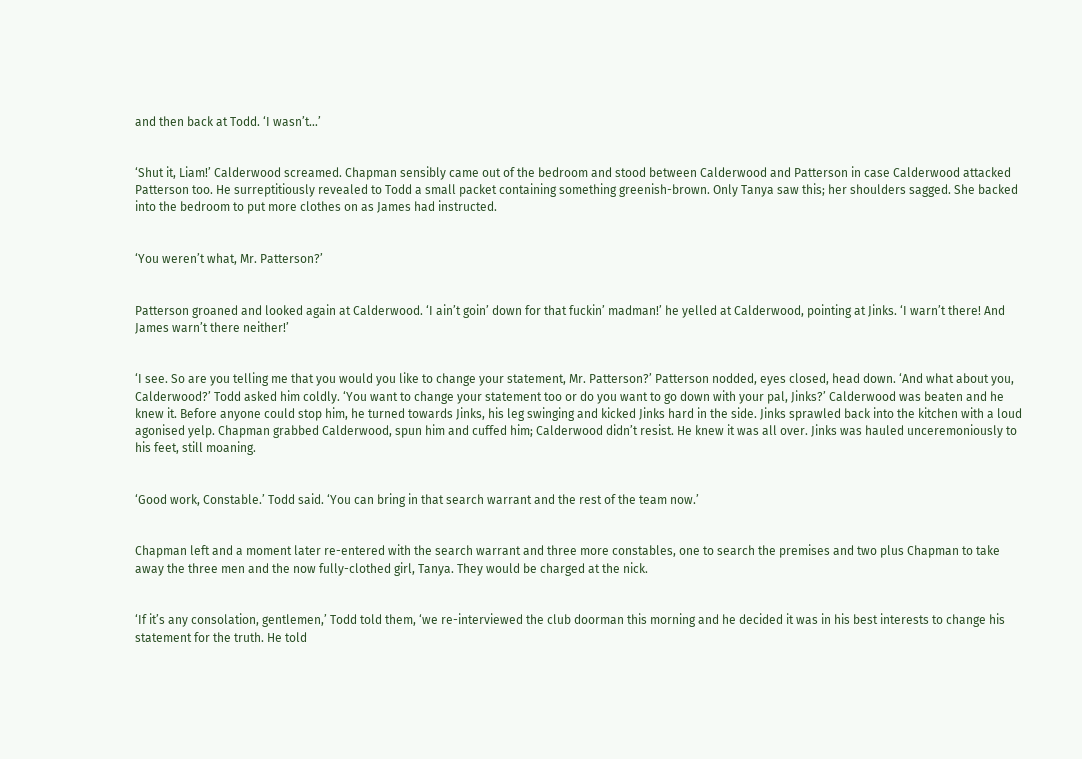and then back at Todd. ‘I wasn’t…’


‘Shut it, Liam!’ Calderwood screamed. Chapman sensibly came out of the bedroom and stood between Calderwood and Patterson in case Calderwood attacked Patterson too. He surreptitiously revealed to Todd a small packet containing something greenish-brown. Only Tanya saw this; her shoulders sagged. She backed into the bedroom to put more clothes on as James had instructed.


‘You weren’t what, Mr. Patterson?’


Patterson groaned and looked again at Calderwood. ‘I ain’t goin’ down for that fuckin’ madman!’ he yelled at Calderwood, pointing at Jinks. ‘I warn’t there! And James warn’t there neither!’


‘I see. So are you telling me that you would you like to change your statement, Mr. Patterson?’ Patterson nodded, eyes closed, head down. ‘And what about you, Calderwood?’ Todd asked him coldly. ‘You want to change your statement too or do you want to go down with your pal, Jinks?’ Calderwood was beaten and he knew it. Before anyone could stop him, he turned towards Jinks, his leg swinging and kicked Jinks hard in the side. Jinks sprawled back into the kitchen with a loud agonised yelp. Chapman grabbed Calderwood, spun him and cuffed him; Calderwood didn’t resist. He knew it was all over. Jinks was hauled unceremoniously to his feet, still moaning.


‘Good work, Constable.’ Todd said. ‘You can bring in that search warrant and the rest of the team now.’


Chapman left and a moment later re-entered with the search warrant and three more constables, one to search the premises and two plus Chapman to take away the three men and the now fully-clothed girl, Tanya. They would be charged at the nick.


‘If it’s any consolation, gentlemen,’ Todd told them, ‘we re-interviewed the club doorman this morning and he decided it was in his best interests to change his statement for the truth. He told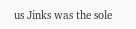us Jinks was the sole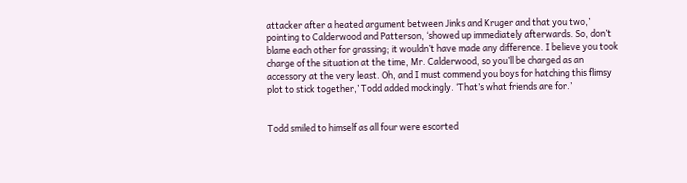attacker after a heated argument between Jinks and Kruger and that you two,’ pointing to Calderwood and Patterson, ‘showed up immediately afterwards. So, don’t blame each other for grassing; it wouldn’t have made any difference. I believe you took charge of the situation at the time, Mr. Calderwood, so you’ll be charged as an accessory at the very least. Oh, and I must commend you boys for hatching this flimsy plot to stick together,’ Todd added mockingly. ‘That’s what friends are for.’


Todd smiled to himself as all four were escorted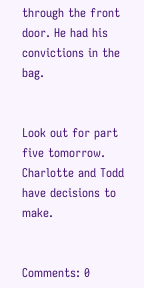through the front door. He had his convictions in the bag.


Look out for part five tomorrow. Charlotte and Todd have decisions to make.


Comments: 0